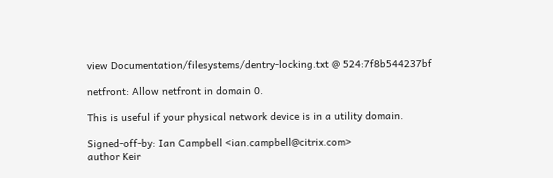view Documentation/filesystems/dentry-locking.txt @ 524:7f8b544237bf

netfront: Allow netfront in domain 0.

This is useful if your physical network device is in a utility domain.

Signed-off-by: Ian Campbell <ian.campbell@citrix.com>
author Keir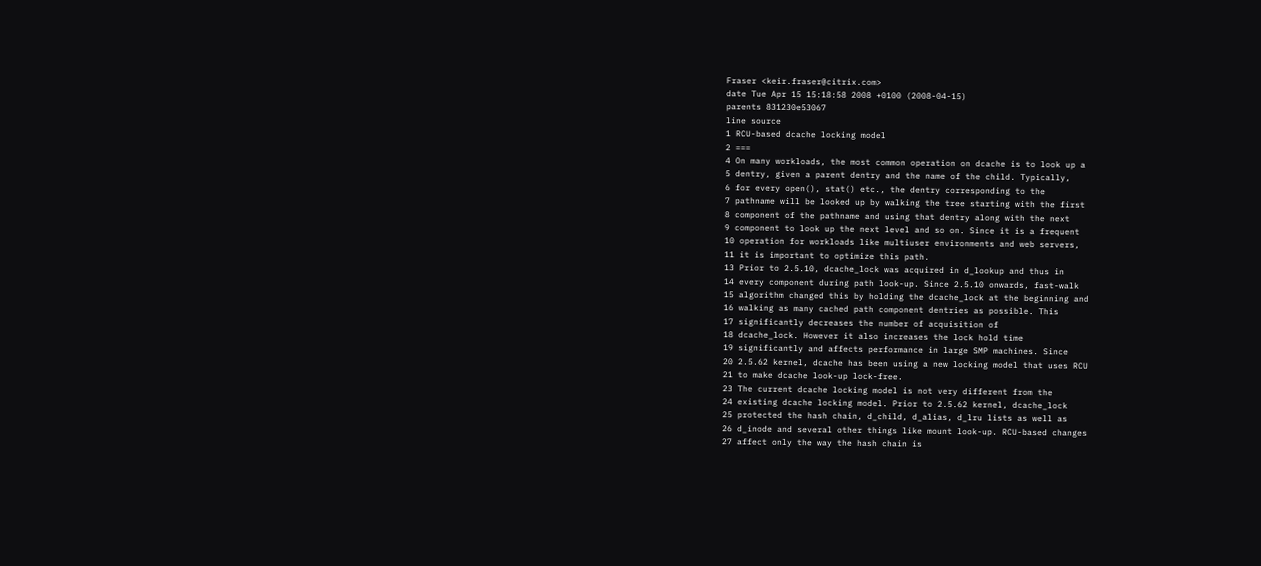Fraser <keir.fraser@citrix.com>
date Tue Apr 15 15:18:58 2008 +0100 (2008-04-15)
parents 831230e53067
line source
1 RCU-based dcache locking model
2 ===
4 On many workloads, the most common operation on dcache is to look up a
5 dentry, given a parent dentry and the name of the child. Typically,
6 for every open(), stat() etc., the dentry corresponding to the
7 pathname will be looked up by walking the tree starting with the first
8 component of the pathname and using that dentry along with the next
9 component to look up the next level and so on. Since it is a frequent
10 operation for workloads like multiuser environments and web servers,
11 it is important to optimize this path.
13 Prior to 2.5.10, dcache_lock was acquired in d_lookup and thus in
14 every component during path look-up. Since 2.5.10 onwards, fast-walk
15 algorithm changed this by holding the dcache_lock at the beginning and
16 walking as many cached path component dentries as possible. This
17 significantly decreases the number of acquisition of
18 dcache_lock. However it also increases the lock hold time
19 significantly and affects performance in large SMP machines. Since
20 2.5.62 kernel, dcache has been using a new locking model that uses RCU
21 to make dcache look-up lock-free.
23 The current dcache locking model is not very different from the
24 existing dcache locking model. Prior to 2.5.62 kernel, dcache_lock
25 protected the hash chain, d_child, d_alias, d_lru lists as well as
26 d_inode and several other things like mount look-up. RCU-based changes
27 affect only the way the hash chain is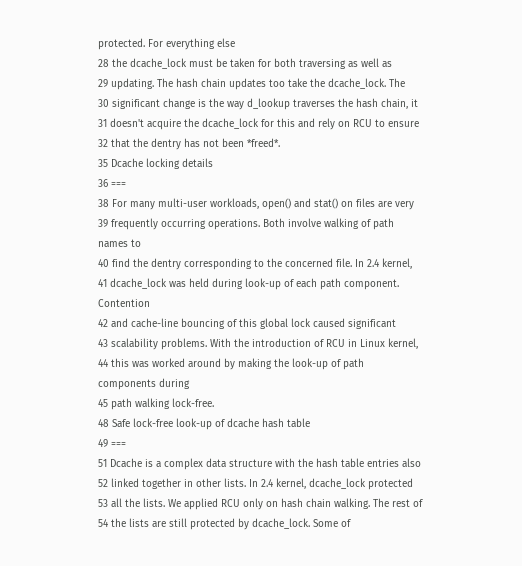protected. For everything else
28 the dcache_lock must be taken for both traversing as well as
29 updating. The hash chain updates too take the dcache_lock. The
30 significant change is the way d_lookup traverses the hash chain, it
31 doesn't acquire the dcache_lock for this and rely on RCU to ensure
32 that the dentry has not been *freed*.
35 Dcache locking details
36 ===
38 For many multi-user workloads, open() and stat() on files are very
39 frequently occurring operations. Both involve walking of path names to
40 find the dentry corresponding to the concerned file. In 2.4 kernel,
41 dcache_lock was held during look-up of each path component. Contention
42 and cache-line bouncing of this global lock caused significant
43 scalability problems. With the introduction of RCU in Linux kernel,
44 this was worked around by making the look-up of path components during
45 path walking lock-free.
48 Safe lock-free look-up of dcache hash table
49 ===
51 Dcache is a complex data structure with the hash table entries also
52 linked together in other lists. In 2.4 kernel, dcache_lock protected
53 all the lists. We applied RCU only on hash chain walking. The rest of
54 the lists are still protected by dcache_lock. Some of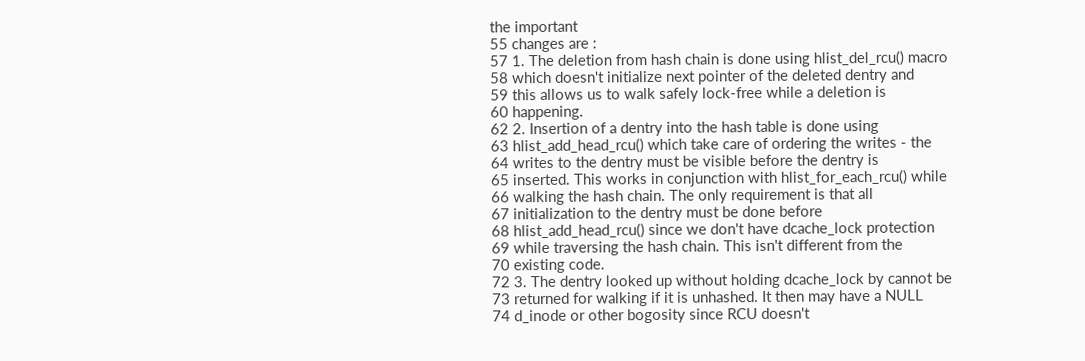the important
55 changes are :
57 1. The deletion from hash chain is done using hlist_del_rcu() macro
58 which doesn't initialize next pointer of the deleted dentry and
59 this allows us to walk safely lock-free while a deletion is
60 happening.
62 2. Insertion of a dentry into the hash table is done using
63 hlist_add_head_rcu() which take care of ordering the writes - the
64 writes to the dentry must be visible before the dentry is
65 inserted. This works in conjunction with hlist_for_each_rcu() while
66 walking the hash chain. The only requirement is that all
67 initialization to the dentry must be done before
68 hlist_add_head_rcu() since we don't have dcache_lock protection
69 while traversing the hash chain. This isn't different from the
70 existing code.
72 3. The dentry looked up without holding dcache_lock by cannot be
73 returned for walking if it is unhashed. It then may have a NULL
74 d_inode or other bogosity since RCU doesn't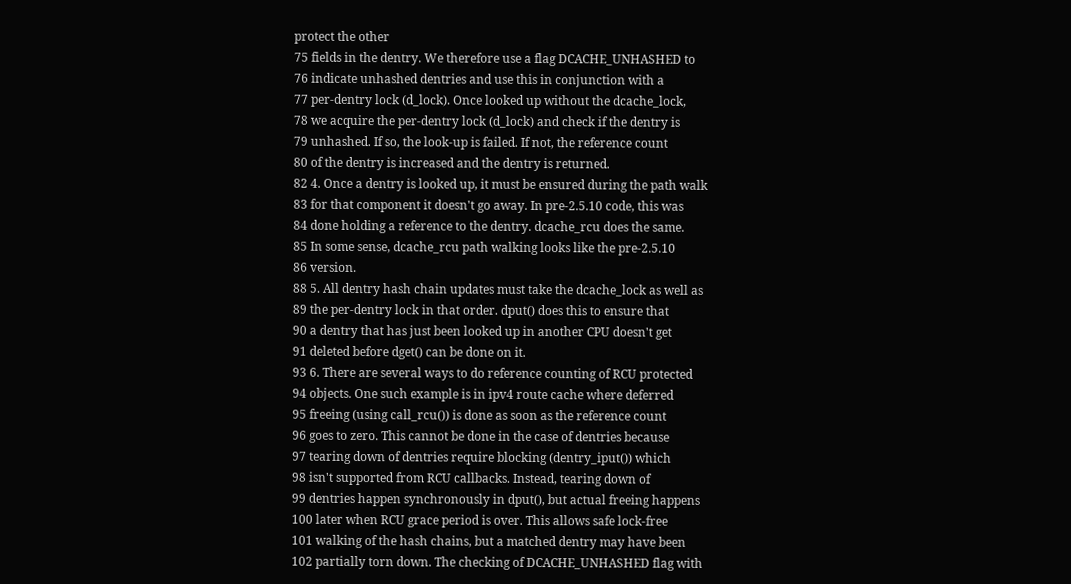protect the other
75 fields in the dentry. We therefore use a flag DCACHE_UNHASHED to
76 indicate unhashed dentries and use this in conjunction with a
77 per-dentry lock (d_lock). Once looked up without the dcache_lock,
78 we acquire the per-dentry lock (d_lock) and check if the dentry is
79 unhashed. If so, the look-up is failed. If not, the reference count
80 of the dentry is increased and the dentry is returned.
82 4. Once a dentry is looked up, it must be ensured during the path walk
83 for that component it doesn't go away. In pre-2.5.10 code, this was
84 done holding a reference to the dentry. dcache_rcu does the same.
85 In some sense, dcache_rcu path walking looks like the pre-2.5.10
86 version.
88 5. All dentry hash chain updates must take the dcache_lock as well as
89 the per-dentry lock in that order. dput() does this to ensure that
90 a dentry that has just been looked up in another CPU doesn't get
91 deleted before dget() can be done on it.
93 6. There are several ways to do reference counting of RCU protected
94 objects. One such example is in ipv4 route cache where deferred
95 freeing (using call_rcu()) is done as soon as the reference count
96 goes to zero. This cannot be done in the case of dentries because
97 tearing down of dentries require blocking (dentry_iput()) which
98 isn't supported from RCU callbacks. Instead, tearing down of
99 dentries happen synchronously in dput(), but actual freeing happens
100 later when RCU grace period is over. This allows safe lock-free
101 walking of the hash chains, but a matched dentry may have been
102 partially torn down. The checking of DCACHE_UNHASHED flag with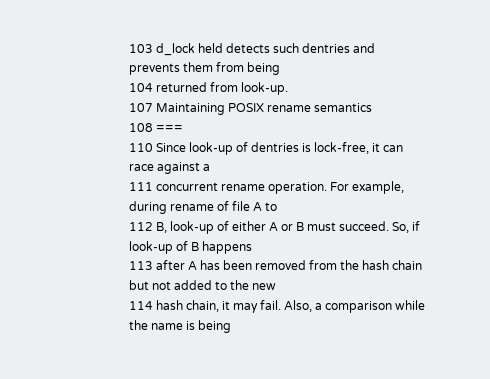103 d_lock held detects such dentries and prevents them from being
104 returned from look-up.
107 Maintaining POSIX rename semantics
108 ===
110 Since look-up of dentries is lock-free, it can race against a
111 concurrent rename operation. For example, during rename of file A to
112 B, look-up of either A or B must succeed. So, if look-up of B happens
113 after A has been removed from the hash chain but not added to the new
114 hash chain, it may fail. Also, a comparison while the name is being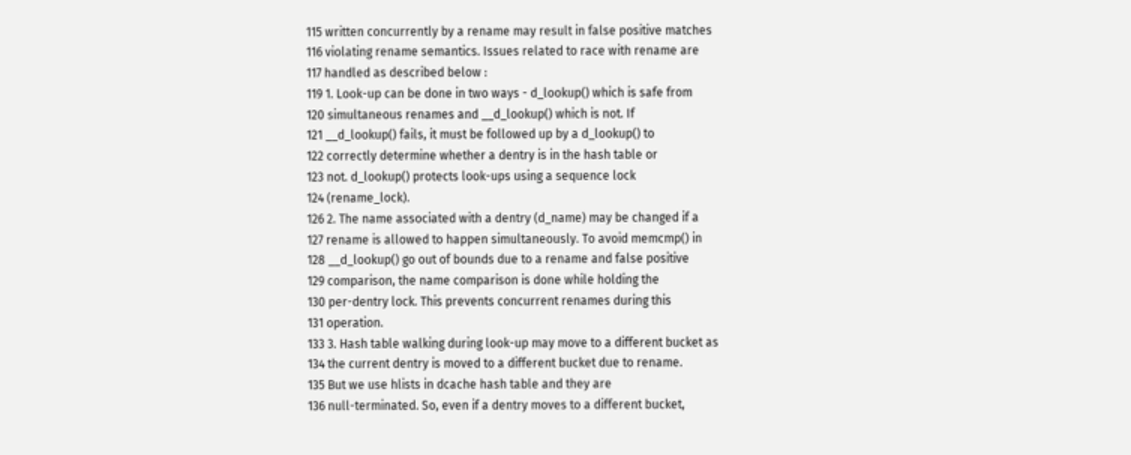115 written concurrently by a rename may result in false positive matches
116 violating rename semantics. Issues related to race with rename are
117 handled as described below :
119 1. Look-up can be done in two ways - d_lookup() which is safe from
120 simultaneous renames and __d_lookup() which is not. If
121 __d_lookup() fails, it must be followed up by a d_lookup() to
122 correctly determine whether a dentry is in the hash table or
123 not. d_lookup() protects look-ups using a sequence lock
124 (rename_lock).
126 2. The name associated with a dentry (d_name) may be changed if a
127 rename is allowed to happen simultaneously. To avoid memcmp() in
128 __d_lookup() go out of bounds due to a rename and false positive
129 comparison, the name comparison is done while holding the
130 per-dentry lock. This prevents concurrent renames during this
131 operation.
133 3. Hash table walking during look-up may move to a different bucket as
134 the current dentry is moved to a different bucket due to rename.
135 But we use hlists in dcache hash table and they are
136 null-terminated. So, even if a dentry moves to a different bucket,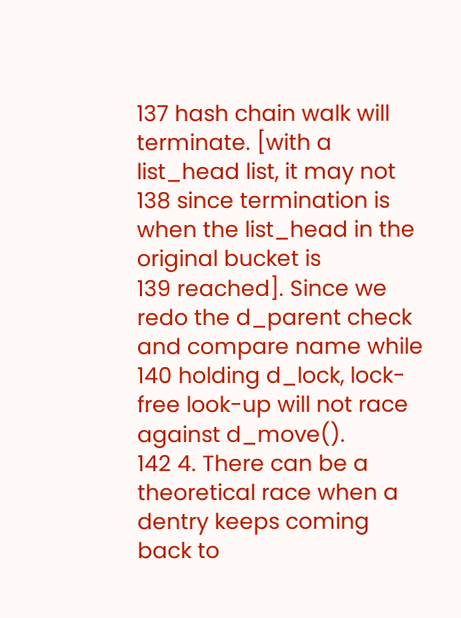137 hash chain walk will terminate. [with a list_head list, it may not
138 since termination is when the list_head in the original bucket is
139 reached]. Since we redo the d_parent check and compare name while
140 holding d_lock, lock-free look-up will not race against d_move().
142 4. There can be a theoretical race when a dentry keeps coming back to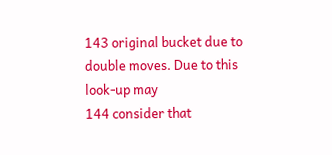143 original bucket due to double moves. Due to this look-up may
144 consider that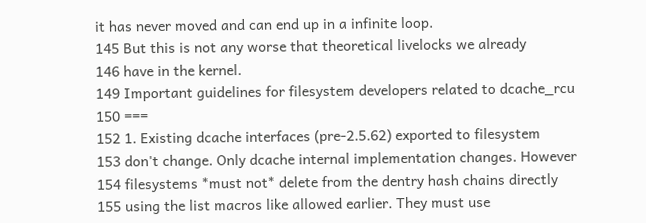it has never moved and can end up in a infinite loop.
145 But this is not any worse that theoretical livelocks we already
146 have in the kernel.
149 Important guidelines for filesystem developers related to dcache_rcu
150 ===
152 1. Existing dcache interfaces (pre-2.5.62) exported to filesystem
153 don't change. Only dcache internal implementation changes. However
154 filesystems *must not* delete from the dentry hash chains directly
155 using the list macros like allowed earlier. They must use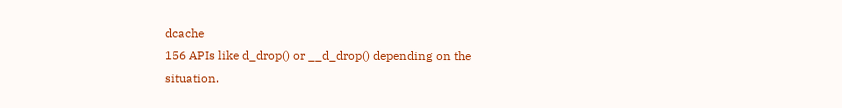dcache
156 APIs like d_drop() or __d_drop() depending on the situation.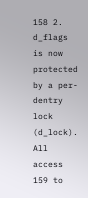158 2. d_flags is now protected by a per-dentry lock (d_lock). All access
159 to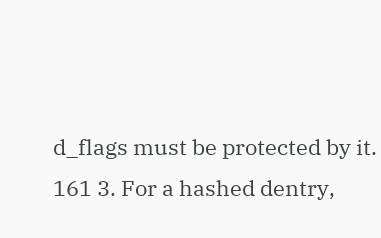d_flags must be protected by it.
161 3. For a hashed dentry,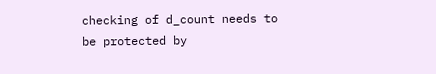checking of d_count needs to be protected by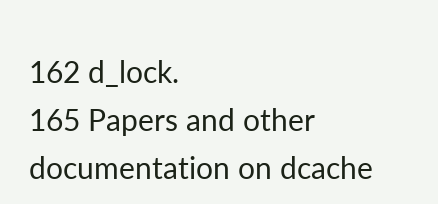162 d_lock.
165 Papers and other documentation on dcache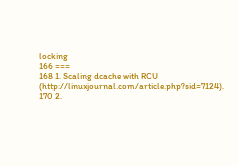locking
166 ===
168 1. Scaling dcache with RCU (http://linuxjournal.com/article.php?sid=7124).
170 2.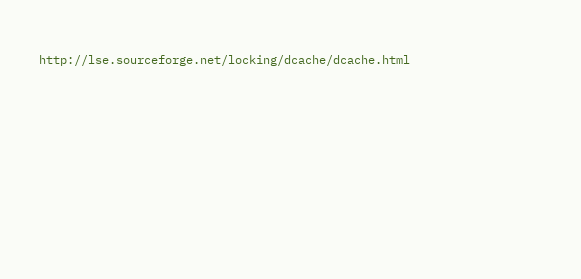http://lse.sourceforge.net/locking/dcache/dcache.html